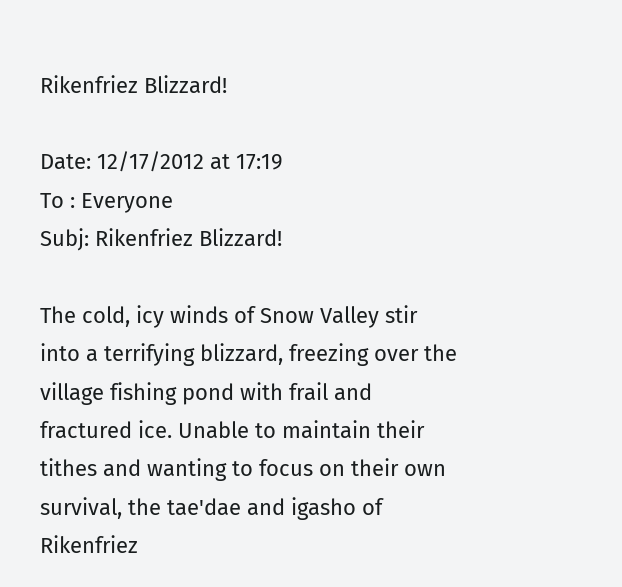Rikenfriez Blizzard!

Date: 12/17/2012 at 17:19
To : Everyone
Subj: Rikenfriez Blizzard!

The cold, icy winds of Snow Valley stir into a terrifying blizzard, freezing over the village fishing pond with frail and fractured ice. Unable to maintain their tithes and wanting to focus on their own survival, the tae'dae and igasho of Rikenfriez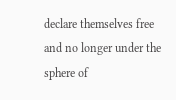declare themselves free and no longer under the sphere of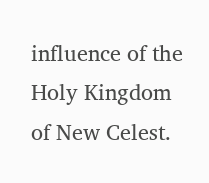influence of the Holy Kingdom of New Celest.